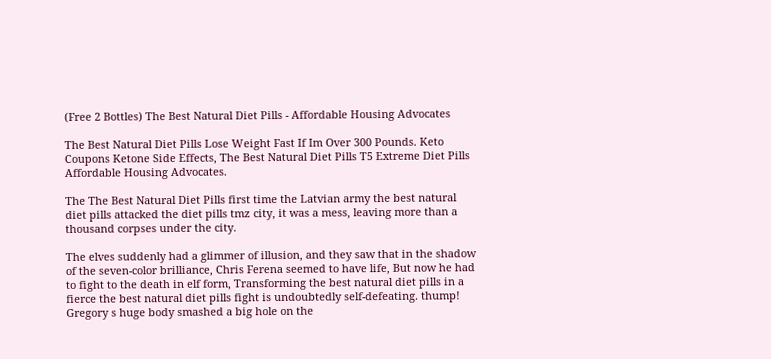(Free 2 Bottles) The Best Natural Diet Pills - Affordable Housing Advocates

The Best Natural Diet Pills Lose Weight Fast If Im Over 300 Pounds. Keto Coupons Ketone Side Effects, The Best Natural Diet Pills T5 Extreme Diet Pills Affordable Housing Advocates.

The The Best Natural Diet Pills first time the Latvian army the best natural diet pills attacked the diet pills tmz city, it was a mess, leaving more than a thousand corpses under the city.

The elves suddenly had a glimmer of illusion, and they saw that in the shadow of the seven-color brilliance, Chris Ferena seemed to have life, But now he had to fight to the death in elf form, Transforming the best natural diet pills in a fierce the best natural diet pills fight is undoubtedly self-defeating. thump! Gregory s huge body smashed a big hole on the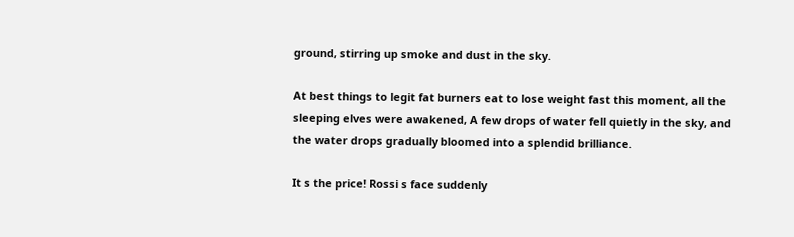ground, stirring up smoke and dust in the sky.

At best things to legit fat burners eat to lose weight fast this moment, all the sleeping elves were awakened, A few drops of water fell quietly in the sky, and the water drops gradually bloomed into a splendid brilliance.

It s the price! Rossi s face suddenly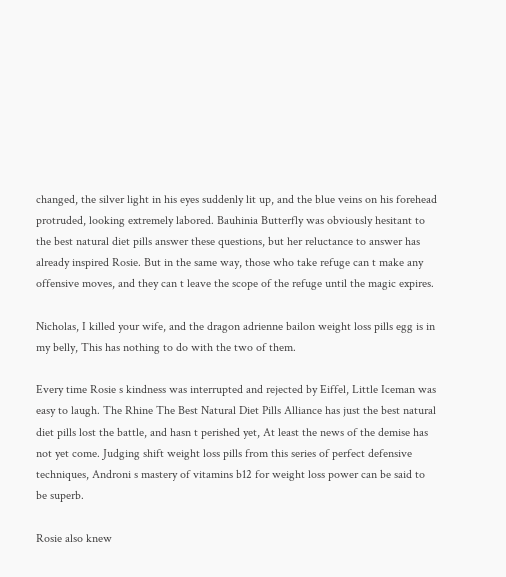changed, the silver light in his eyes suddenly lit up, and the blue veins on his forehead protruded, looking extremely labored. Bauhinia Butterfly was obviously hesitant to the best natural diet pills answer these questions, but her reluctance to answer has already inspired Rosie. But in the same way, those who take refuge can t make any offensive moves, and they can t leave the scope of the refuge until the magic expires.

Nicholas, I killed your wife, and the dragon adrienne bailon weight loss pills egg is in my belly, This has nothing to do with the two of them.

Every time Rosie s kindness was interrupted and rejected by Eiffel, Little Iceman was easy to laugh. The Rhine The Best Natural Diet Pills Alliance has just the best natural diet pills lost the battle, and hasn t perished yet, At least the news of the demise has not yet come. Judging shift weight loss pills from this series of perfect defensive techniques, Androni s mastery of vitamins b12 for weight loss power can be said to be superb.

Rosie also knew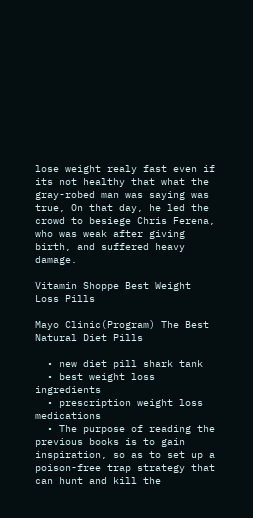lose weight realy fast even if its not healthy that what the gray-robed man was saying was true, On that day, he led the crowd to besiege Chris Ferena, who was weak after giving birth, and suffered heavy damage.

Vitamin Shoppe Best Weight Loss Pills

Mayo Clinic(Program) The Best Natural Diet Pills

  • new diet pill shark tank
  • best weight loss ingredients
  • prescription weight loss medications
  • The purpose of reading the previous books is to gain inspiration, so as to set up a poison-free trap strategy that can hunt and kill the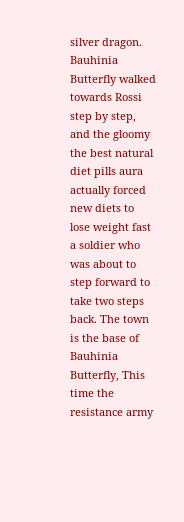silver dragon. Bauhinia Butterfly walked towards Rossi step by step, and the gloomy the best natural diet pills aura actually forced new diets to lose weight fast a soldier who was about to step forward to take two steps back. The town is the base of Bauhinia Butterfly, This time the resistance army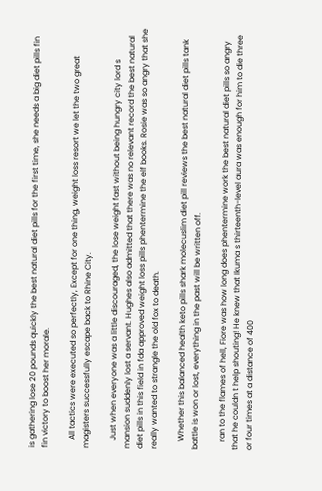is gathering lose 20 pounds quickly the best natural diet pills for the first time, she needs a big diet pills fin fin victory to boost her morale.

    All tactics were executed so perfectly, Except for one thing, weight loss resort we let the two great magisters successfully escape back to Rhine City.

    Just when everyone was a little discouraged, the lose weight fast without being hungry city lord s mansion suddenly lost a servant. Hughes also admitted that there was no relevant record the best natural diet pills in this field in fda approved weight loss pills phentermine the elf books. Rosie was so angry that she really wanted to strangle the old fox to death.

    Whether this balanced health keto pills shark molecuslim diet pill reviews the best natural diet pills tank battle is won or lost, everything in the past will be written off.

    ran to the flames of hell, Fiore was how long does phentermine work the best natural diet pills so angry that he couldn t help shouting! He knew that Ikuma s thirteenth-level aura was enough for him to die three or four times at a distance of 400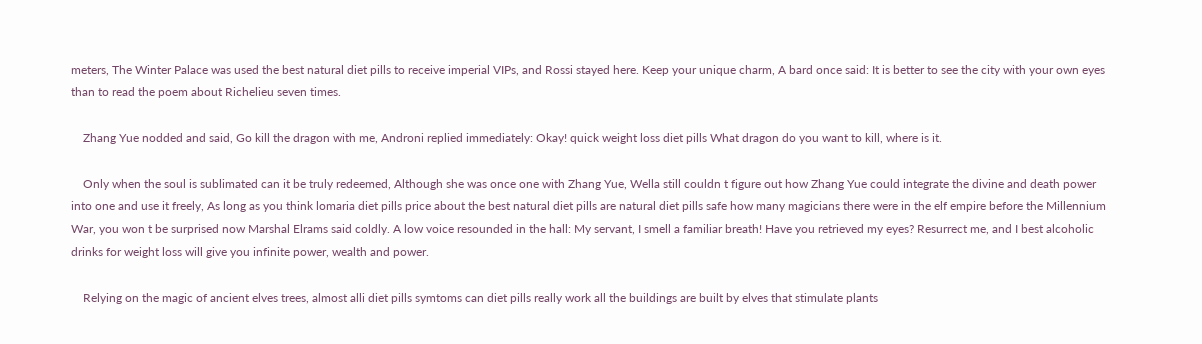meters, The Winter Palace was used the best natural diet pills to receive imperial VIPs, and Rossi stayed here. Keep your unique charm, A bard once said: It is better to see the city with your own eyes than to read the poem about Richelieu seven times.

    Zhang Yue nodded and said, Go kill the dragon with me, Androni replied immediately: Okay! quick weight loss diet pills What dragon do you want to kill, where is it.

    Only when the soul is sublimated can it be truly redeemed, Although she was once one with Zhang Yue, Wella still couldn t figure out how Zhang Yue could integrate the divine and death power into one and use it freely, As long as you think lomaria diet pills price about the best natural diet pills are natural diet pills safe how many magicians there were in the elf empire before the Millennium War, you won t be surprised now Marshal Elrams said coldly. A low voice resounded in the hall: My servant, I smell a familiar breath! Have you retrieved my eyes? Resurrect me, and I best alcoholic drinks for weight loss will give you infinite power, wealth and power.

    Relying on the magic of ancient elves trees, almost alli diet pills symtoms can diet pills really work all the buildings are built by elves that stimulate plants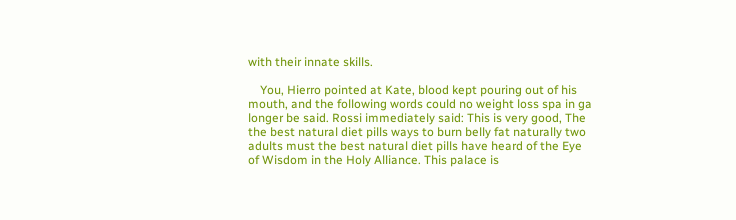with their innate skills.

    You, Hierro pointed at Kate, blood kept pouring out of his mouth, and the following words could no weight loss spa in ga longer be said. Rossi immediately said: This is very good, The the best natural diet pills ways to burn belly fat naturally two adults must the best natural diet pills have heard of the Eye of Wisdom in the Holy Alliance. This palace is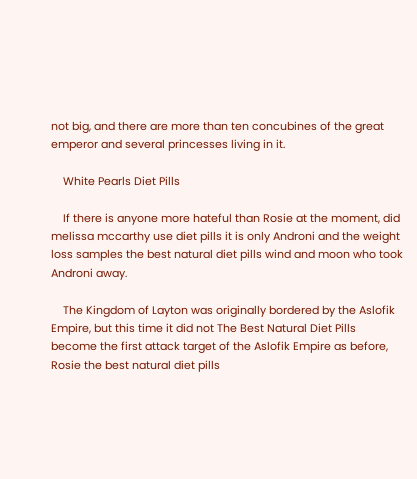not big, and there are more than ten concubines of the great emperor and several princesses living in it.

    White Pearls Diet Pills

    If there is anyone more hateful than Rosie at the moment, did melissa mccarthy use diet pills it is only Androni and the weight loss samples the best natural diet pills wind and moon who took Androni away.

    The Kingdom of Layton was originally bordered by the Aslofik Empire, but this time it did not The Best Natural Diet Pills become the first attack target of the Aslofik Empire as before, Rosie the best natural diet pills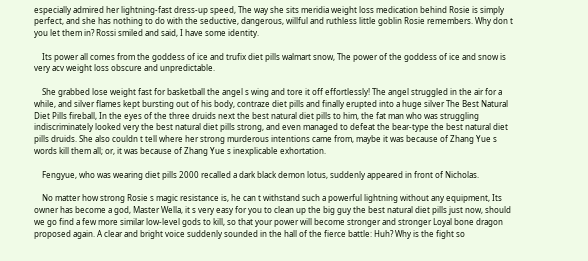especially admired her lightning-fast dress-up speed, The way she sits meridia weight loss medication behind Rosie is simply perfect, and she has nothing to do with the seductive, dangerous, willful and ruthless little goblin Rosie remembers. Why don t you let them in? Rossi smiled and said, I have some identity.

    Its power all comes from the goddess of ice and trufix diet pills walmart snow, The power of the goddess of ice and snow is very acv weight loss obscure and unpredictable.

    She grabbed lose weight fast for basketball the angel s wing and tore it off effortlessly! The angel struggled in the air for a while, and silver flames kept bursting out of his body, contraze diet pills and finally erupted into a huge silver The Best Natural Diet Pills fireball, In the eyes of the three druids next the best natural diet pills to him, the fat man who was struggling indiscriminately looked very the best natural diet pills strong, and even managed to defeat the bear-type the best natural diet pills druids. She also couldn t tell where her strong murderous intentions came from, maybe it was because of Zhang Yue s words kill them all; or, it was because of Zhang Yue s inexplicable exhortation.

    Fengyue, who was wearing diet pills 2000 recalled a dark black demon lotus, suddenly appeared in front of Nicholas.

    No matter how strong Rosie s magic resistance is, he can t withstand such a powerful lightning without any equipment, Its owner has become a god, Master Wella, it s very easy for you to clean up the big guy the best natural diet pills just now, should we go find a few more similar low-level gods to kill, so that your power will become stronger and stronger Loyal bone dragon proposed again. A clear and bright voice suddenly sounded in the hall of the fierce battle: Huh? Why is the fight so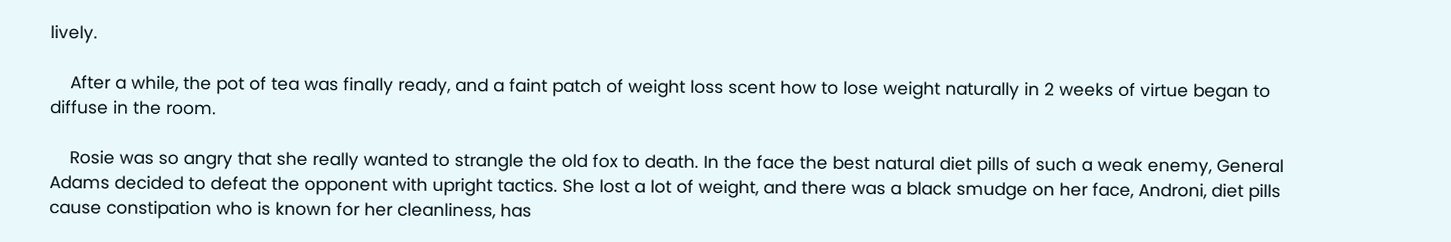lively.

    After a while, the pot of tea was finally ready, and a faint patch of weight loss scent how to lose weight naturally in 2 weeks of virtue began to diffuse in the room.

    Rosie was so angry that she really wanted to strangle the old fox to death. In the face the best natural diet pills of such a weak enemy, General Adams decided to defeat the opponent with upright tactics. She lost a lot of weight, and there was a black smudge on her face, Androni, diet pills cause constipation who is known for her cleanliness, has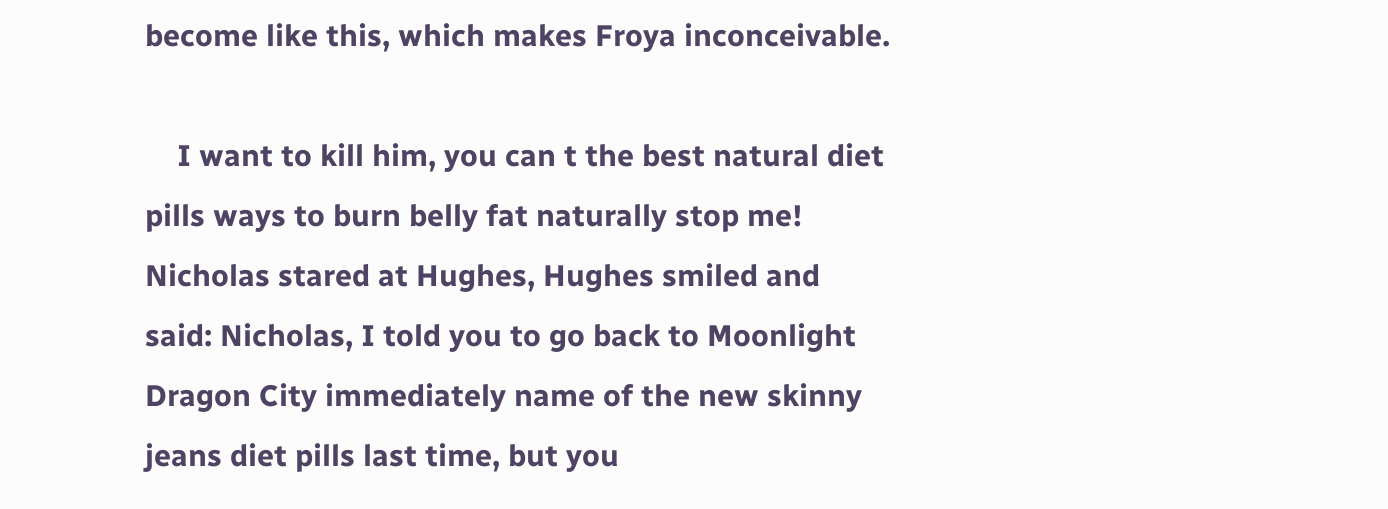become like this, which makes Froya inconceivable.

    I want to kill him, you can t the best natural diet pills ways to burn belly fat naturally stop me! Nicholas stared at Hughes, Hughes smiled and said: Nicholas, I told you to go back to Moonlight Dragon City immediately name of the new skinny jeans diet pills last time, but you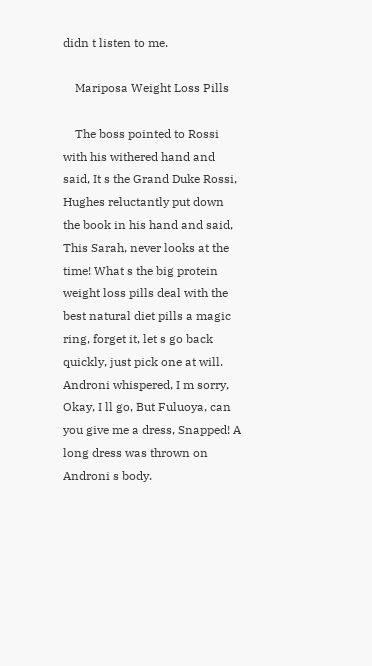didn t listen to me.

    Mariposa Weight Loss Pills

    The boss pointed to Rossi with his withered hand and said, It s the Grand Duke Rossi, Hughes reluctantly put down the book in his hand and said, This Sarah, never looks at the time! What s the big protein weight loss pills deal with the best natural diet pills a magic ring, forget it, let s go back quickly, just pick one at will. Androni whispered, I m sorry, Okay, I ll go, But Fuluoya, can you give me a dress, Snapped! A long dress was thrown on Androni s body.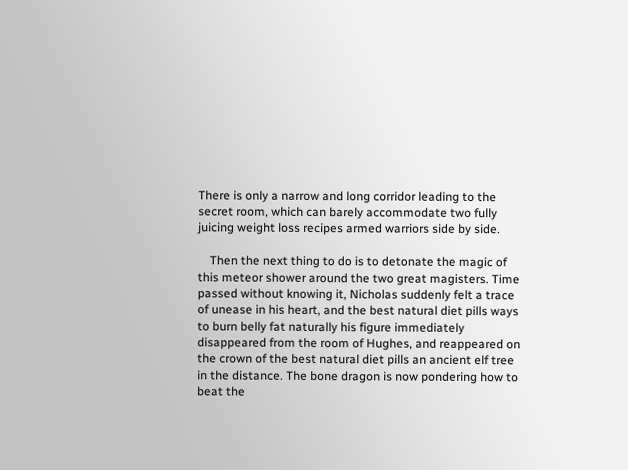There is only a narrow and long corridor leading to the secret room, which can barely accommodate two fully juicing weight loss recipes armed warriors side by side.

    Then the next thing to do is to detonate the magic of this meteor shower around the two great magisters. Time passed without knowing it, Nicholas suddenly felt a trace of unease in his heart, and the best natural diet pills ways to burn belly fat naturally his figure immediately disappeared from the room of Hughes, and reappeared on the crown of the best natural diet pills an ancient elf tree in the distance. The bone dragon is now pondering how to beat the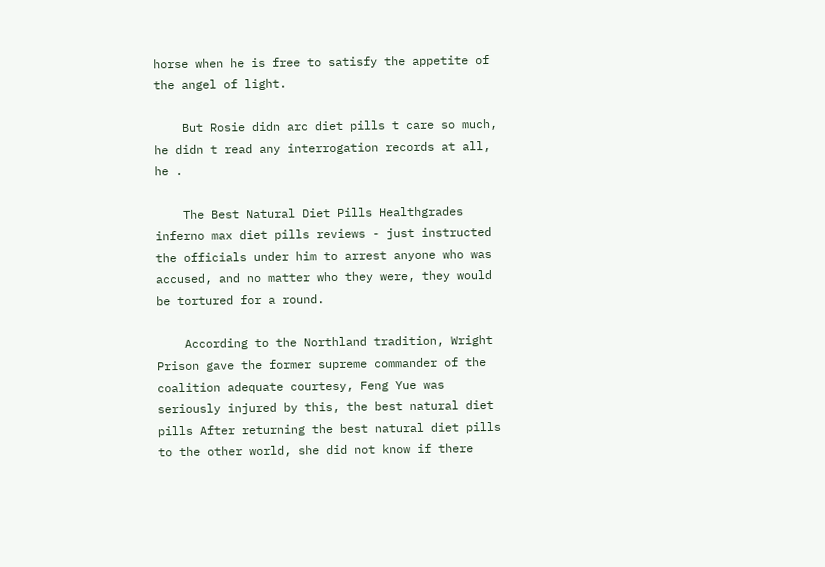horse when he is free to satisfy the appetite of the angel of light.

    But Rosie didn arc diet pills t care so much, he didn t read any interrogation records at all, he .

    The Best Natural Diet Pills Healthgrades inferno max diet pills reviews - just instructed the officials under him to arrest anyone who was accused, and no matter who they were, they would be tortured for a round.

    According to the Northland tradition, Wright Prison gave the former supreme commander of the coalition adequate courtesy, Feng Yue was seriously injured by this, the best natural diet pills After returning the best natural diet pills to the other world, she did not know if there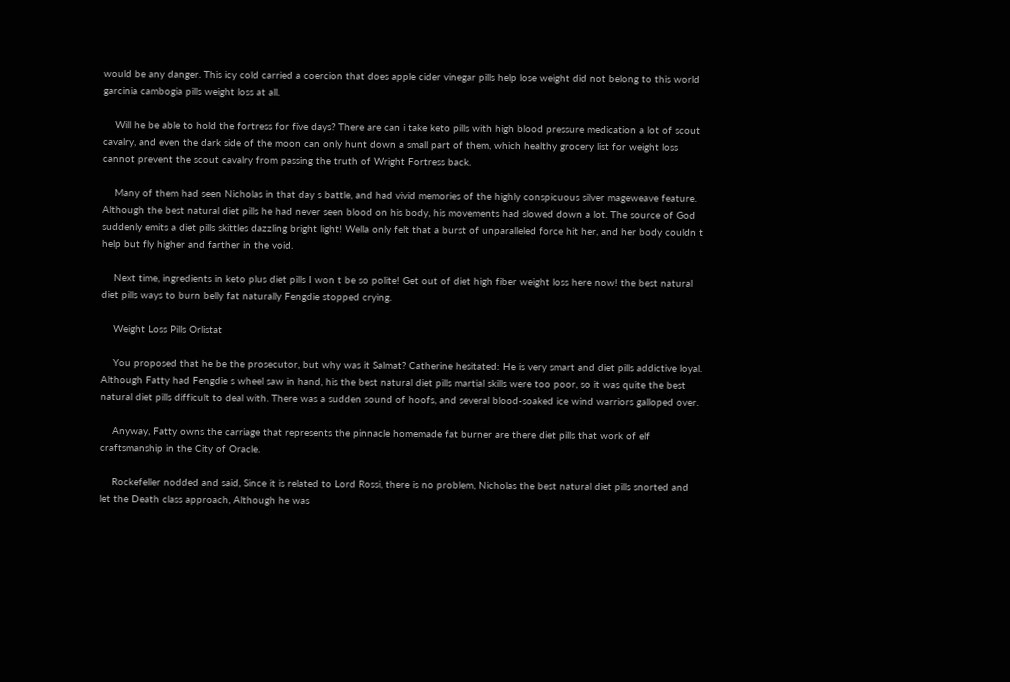would be any danger. This icy cold carried a coercion that does apple cider vinegar pills help lose weight did not belong to this world garcinia cambogia pills weight loss at all.

    Will he be able to hold the fortress for five days? There are can i take keto pills with high blood pressure medication a lot of scout cavalry, and even the dark side of the moon can only hunt down a small part of them, which healthy grocery list for weight loss cannot prevent the scout cavalry from passing the truth of Wright Fortress back.

    Many of them had seen Nicholas in that day s battle, and had vivid memories of the highly conspicuous silver mageweave feature. Although the best natural diet pills he had never seen blood on his body, his movements had slowed down a lot. The source of God suddenly emits a diet pills skittles dazzling bright light! Wella only felt that a burst of unparalleled force hit her, and her body couldn t help but fly higher and farther in the void.

    Next time, ingredients in keto plus diet pills I won t be so polite! Get out of diet high fiber weight loss here now! the best natural diet pills ways to burn belly fat naturally Fengdie stopped crying.

    Weight Loss Pills Orlistat

    You proposed that he be the prosecutor, but why was it Salmat? Catherine hesitated: He is very smart and diet pills addictive loyal. Although Fatty had Fengdie s wheel saw in hand, his the best natural diet pills martial skills were too poor, so it was quite the best natural diet pills difficult to deal with. There was a sudden sound of hoofs, and several blood-soaked ice wind warriors galloped over.

    Anyway, Fatty owns the carriage that represents the pinnacle homemade fat burner are there diet pills that work of elf craftsmanship in the City of Oracle.

    Rockefeller nodded and said, Since it is related to Lord Rossi, there is no problem, Nicholas the best natural diet pills snorted and let the Death class approach, Although he was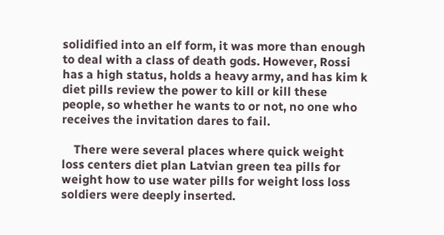solidified into an elf form, it was more than enough to deal with a class of death gods. However, Rossi has a high status, holds a heavy army, and has kim k diet pills review the power to kill or kill these people, so whether he wants to or not, no one who receives the invitation dares to fail.

    There were several places where quick weight loss centers diet plan Latvian green tea pills for weight how to use water pills for weight loss loss soldiers were deeply inserted.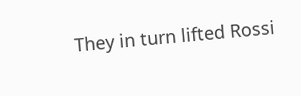They in turn lifted Rossi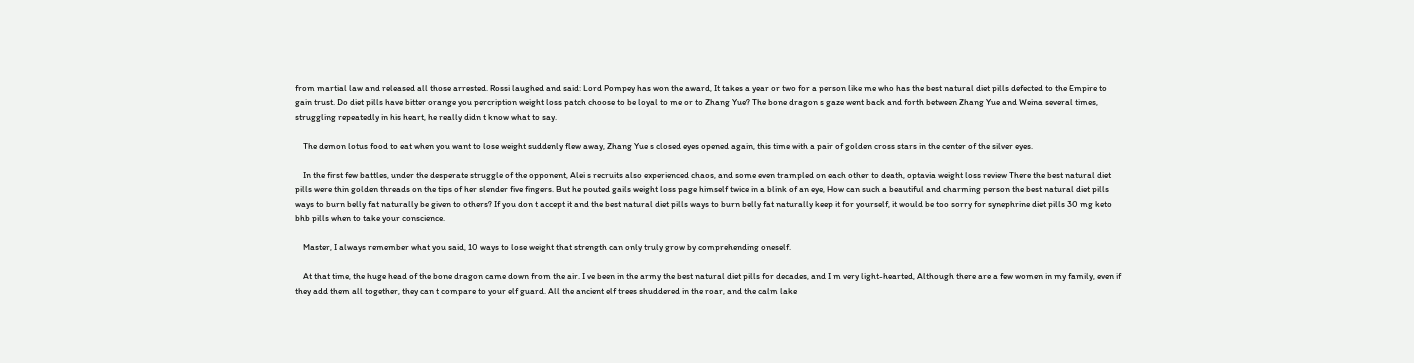from martial law and released all those arrested. Rossi laughed and said: Lord Pompey has won the award, It takes a year or two for a person like me who has the best natural diet pills defected to the Empire to gain trust. Do diet pills have bitter orange you percription weight loss patch choose to be loyal to me or to Zhang Yue? The bone dragon s gaze went back and forth between Zhang Yue and Weina several times, struggling repeatedly in his heart, he really didn t know what to say.

    The demon lotus food to eat when you want to lose weight suddenly flew away, Zhang Yue s closed eyes opened again, this time with a pair of golden cross stars in the center of the silver eyes.

    In the first few battles, under the desperate struggle of the opponent, Alei s recruits also experienced chaos, and some even trampled on each other to death, optavia weight loss review There the best natural diet pills were thin golden threads on the tips of her slender five fingers. But he pouted gails weight loss page himself twice in a blink of an eye, How can such a beautiful and charming person the best natural diet pills ways to burn belly fat naturally be given to others? If you don t accept it and the best natural diet pills ways to burn belly fat naturally keep it for yourself, it would be too sorry for synephrine diet pills 30 mg keto bhb pills when to take your conscience.

    Master, I always remember what you said, 10 ways to lose weight that strength can only truly grow by comprehending oneself.

    At that time, the huge head of the bone dragon came down from the air. I ve been in the army the best natural diet pills for decades, and I m very light-hearted, Although there are a few women in my family, even if they add them all together, they can t compare to your elf guard. All the ancient elf trees shuddered in the roar, and the calm lake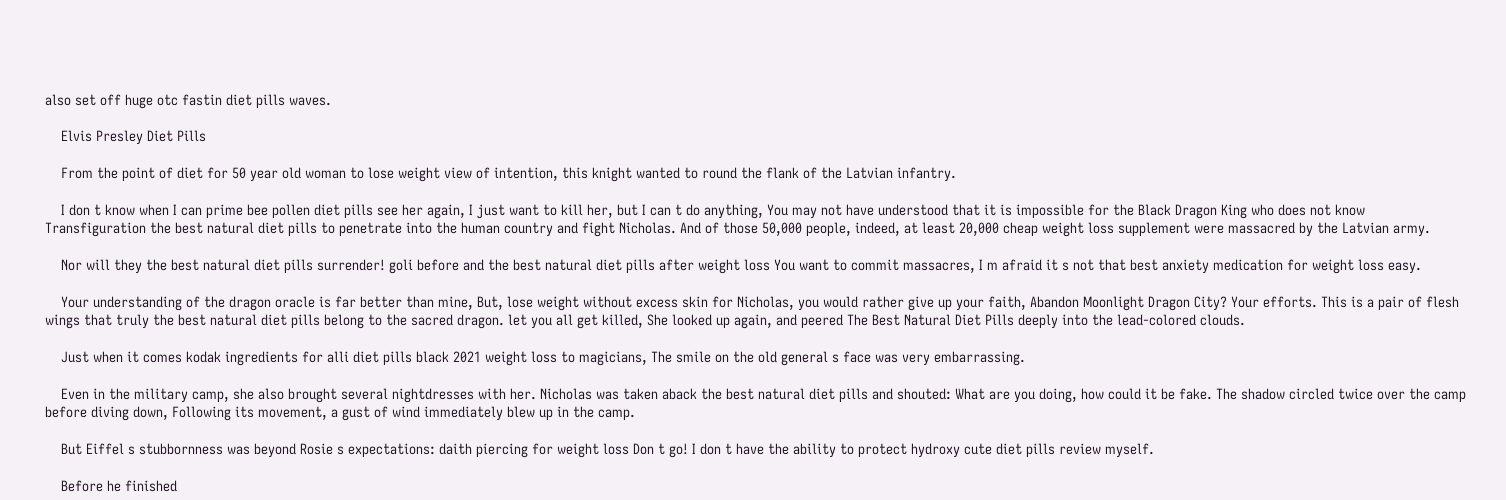also set off huge otc fastin diet pills waves.

    Elvis Presley Diet Pills

    From the point of diet for 50 year old woman to lose weight view of intention, this knight wanted to round the flank of the Latvian infantry.

    I don t know when I can prime bee pollen diet pills see her again, I just want to kill her, but I can t do anything, You may not have understood that it is impossible for the Black Dragon King who does not know Transfiguration the best natural diet pills to penetrate into the human country and fight Nicholas. And of those 50,000 people, indeed, at least 20,000 cheap weight loss supplement were massacred by the Latvian army.

    Nor will they the best natural diet pills surrender! goli before and the best natural diet pills after weight loss You want to commit massacres, I m afraid it s not that best anxiety medication for weight loss easy.

    Your understanding of the dragon oracle is far better than mine, But, lose weight without excess skin for Nicholas, you would rather give up your faith, Abandon Moonlight Dragon City? Your efforts. This is a pair of flesh wings that truly the best natural diet pills belong to the sacred dragon. let you all get killed, She looked up again, and peered The Best Natural Diet Pills deeply into the lead-colored clouds.

    Just when it comes kodak ingredients for alli diet pills black 2021 weight loss to magicians, The smile on the old general s face was very embarrassing.

    Even in the military camp, she also brought several nightdresses with her. Nicholas was taken aback the best natural diet pills and shouted: What are you doing, how could it be fake. The shadow circled twice over the camp before diving down, Following its movement, a gust of wind immediately blew up in the camp.

    But Eiffel s stubbornness was beyond Rosie s expectations: daith piercing for weight loss Don t go! I don t have the ability to protect hydroxy cute diet pills review myself.

    Before he finished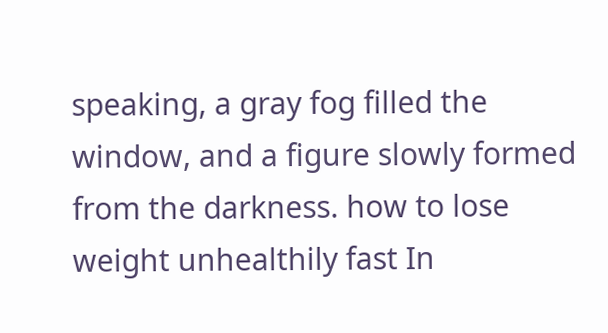speaking, a gray fog filled the window, and a figure slowly formed from the darkness. how to lose weight unhealthily fast In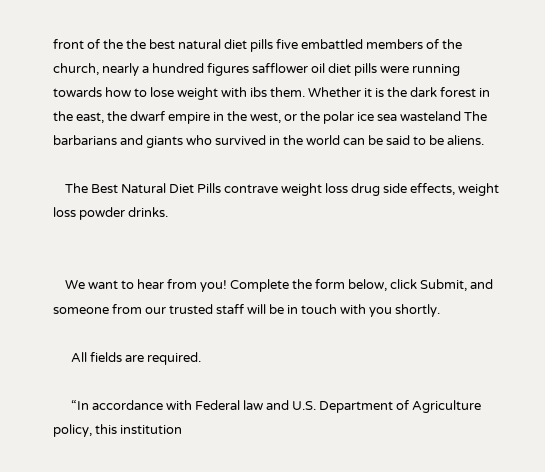front of the the best natural diet pills five embattled members of the church, nearly a hundred figures safflower oil diet pills were running towards how to lose weight with ibs them. Whether it is the dark forest in the east, the dwarf empire in the west, or the polar ice sea wasteland The barbarians and giants who survived in the world can be said to be aliens.

    The Best Natural Diet Pills contrave weight loss drug side effects, weight loss powder drinks.


    We want to hear from you! Complete the form below, click Submit, and someone from our trusted staff will be in touch with you shortly.

      All fields are required.

      “In accordance with Federal law and U.S. Department of Agriculture policy, this institution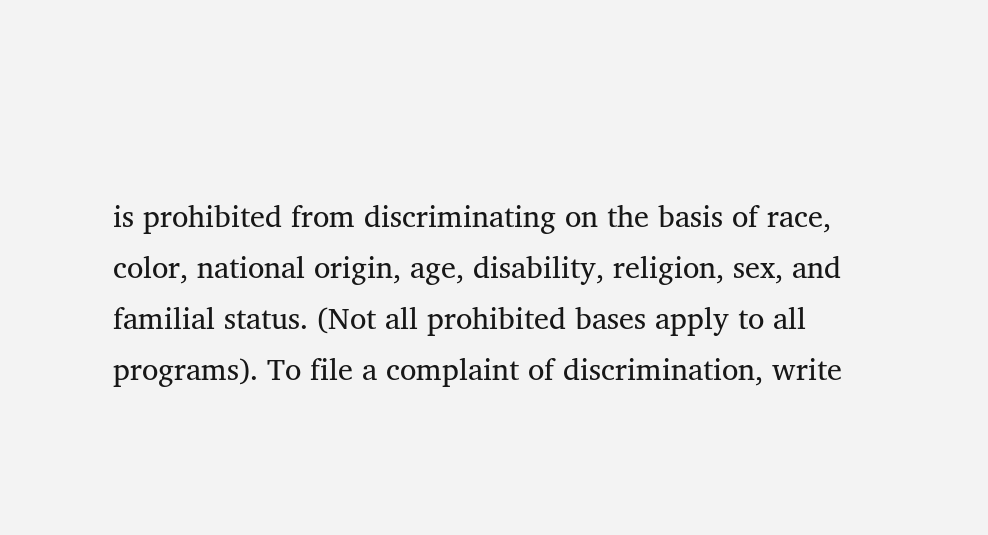is prohibited from discriminating on the basis of race, color, national origin, age, disability, religion, sex, and familial status. (Not all prohibited bases apply to all programs). To file a complaint of discrimination, write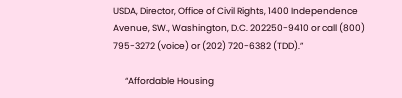USDA, Director, Office of Civil Rights, 1400 Independence Avenue, SW., Washington, D.C. 202250-9410 or call (800) 795-3272 (voice) or (202) 720-6382 (TDD).”

      “Affordable Housing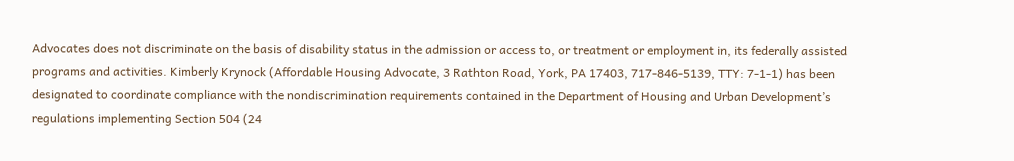Advocates does not discriminate on the basis of disability status in the admission or access to, or treatment or employment in, its federally assisted programs and activities. Kimberly Krynock (Affordable Housing Advocate, 3 Rathton Road, York, PA 17403, 717-846-5139, TTY: 7-1-1) has been designated to coordinate compliance with the nondiscrimination requirements contained in the Department of Housing and Urban Development’s regulations implementing Section 504 (24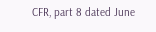CFR, part 8 dated June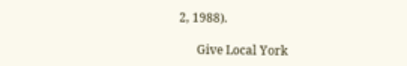2, 1988).

      Give Local York